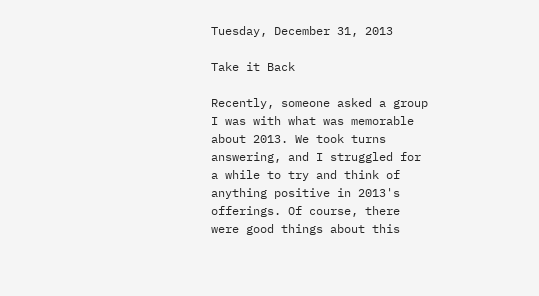Tuesday, December 31, 2013

Take it Back

Recently, someone asked a group I was with what was memorable about 2013. We took turns answering, and I struggled for a while to try and think of anything positive in 2013's offerings. Of course, there were good things about this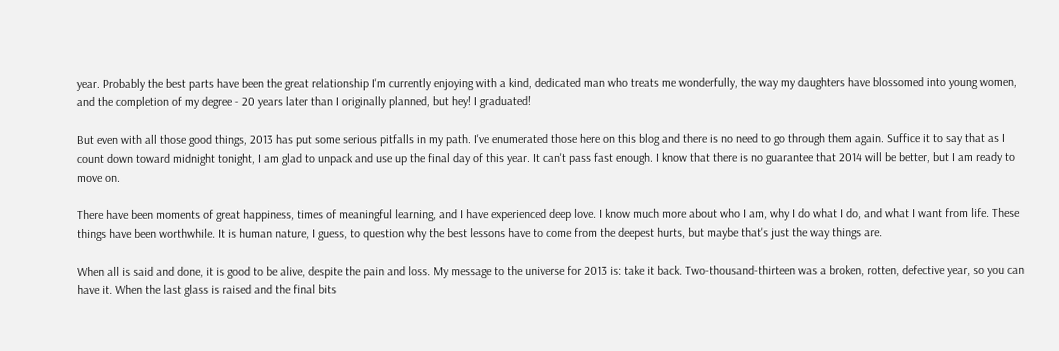year. Probably the best parts have been the great relationship I'm currently enjoying with a kind, dedicated man who treats me wonderfully, the way my daughters have blossomed into young women, and the completion of my degree - 20 years later than I originally planned, but hey! I graduated!

But even with all those good things, 2013 has put some serious pitfalls in my path. I've enumerated those here on this blog and there is no need to go through them again. Suffice it to say that as I count down toward midnight tonight, I am glad to unpack and use up the final day of this year. It can't pass fast enough. I know that there is no guarantee that 2014 will be better, but I am ready to move on.

There have been moments of great happiness, times of meaningful learning, and I have experienced deep love. I know much more about who I am, why I do what I do, and what I want from life. These things have been worthwhile. It is human nature, I guess, to question why the best lessons have to come from the deepest hurts, but maybe that's just the way things are.

When all is said and done, it is good to be alive, despite the pain and loss. My message to the universe for 2013 is: take it back. Two-thousand-thirteen was a broken, rotten, defective year, so you can have it. When the last glass is raised and the final bits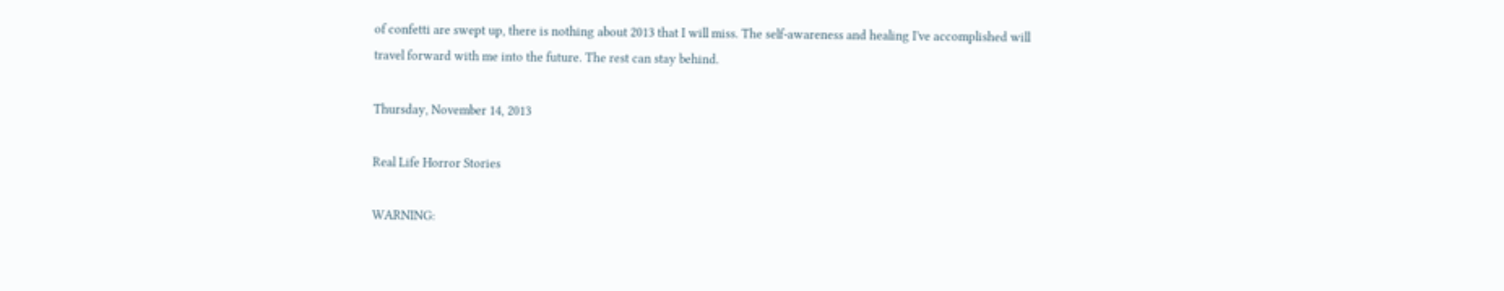of confetti are swept up, there is nothing about 2013 that I will miss. The self-awareness and healing I've accomplished will travel forward with me into the future. The rest can stay behind.

Thursday, November 14, 2013

Real Life Horror Stories

WARNING: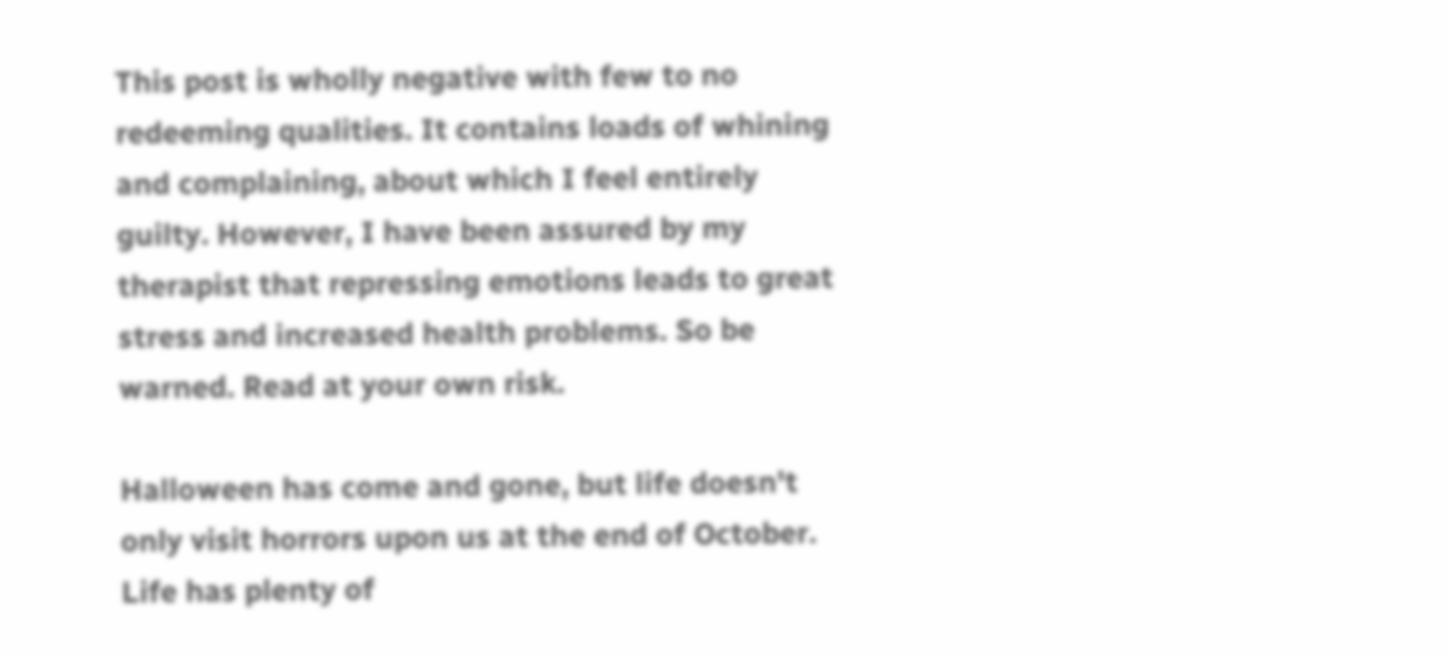This post is wholly negative with few to no redeeming qualities. It contains loads of whining and complaining, about which I feel entirely guilty. However, I have been assured by my therapist that repressing emotions leads to great stress and increased health problems. So be warned. Read at your own risk.

Halloween has come and gone, but life doesn't only visit horrors upon us at the end of October. Life has plenty of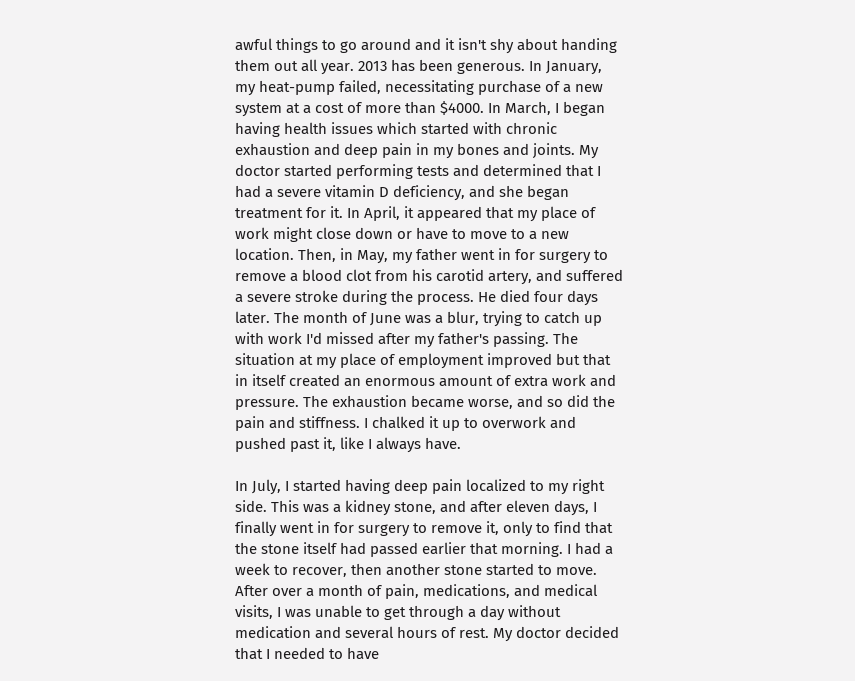awful things to go around and it isn't shy about handing them out all year. 2013 has been generous. In January, my heat-pump failed, necessitating purchase of a new system at a cost of more than $4000. In March, I began having health issues which started with chronic exhaustion and deep pain in my bones and joints. My doctor started performing tests and determined that I had a severe vitamin D deficiency, and she began treatment for it. In April, it appeared that my place of work might close down or have to move to a new location. Then, in May, my father went in for surgery to remove a blood clot from his carotid artery, and suffered a severe stroke during the process. He died four days later. The month of June was a blur, trying to catch up with work I'd missed after my father's passing. The situation at my place of employment improved but that in itself created an enormous amount of extra work and pressure. The exhaustion became worse, and so did the pain and stiffness. I chalked it up to overwork and pushed past it, like I always have.

In July, I started having deep pain localized to my right side. This was a kidney stone, and after eleven days, I finally went in for surgery to remove it, only to find that the stone itself had passed earlier that morning. I had a week to recover, then another stone started to move. After over a month of pain, medications, and medical visits, I was unable to get through a day without medication and several hours of rest. My doctor decided that I needed to have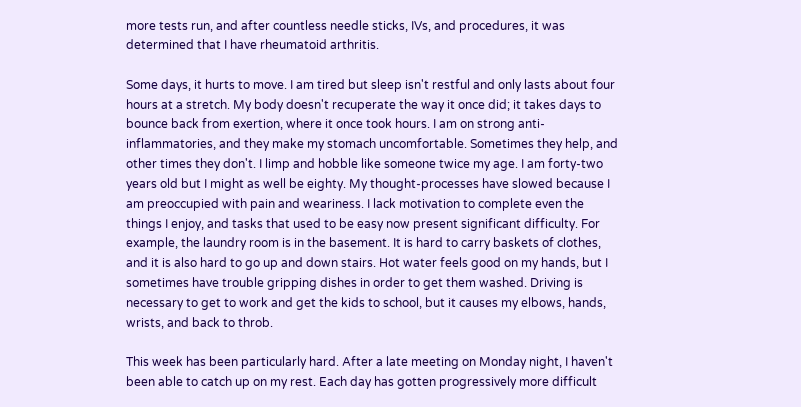more tests run, and after countless needle sticks, IVs, and procedures, it was determined that I have rheumatoid arthritis.

Some days, it hurts to move. I am tired but sleep isn't restful and only lasts about four hours at a stretch. My body doesn't recuperate the way it once did; it takes days to bounce back from exertion, where it once took hours. I am on strong anti-inflammatories, and they make my stomach uncomfortable. Sometimes they help, and other times they don't. I limp and hobble like someone twice my age. I am forty-two years old but I might as well be eighty. My thought-processes have slowed because I am preoccupied with pain and weariness. I lack motivation to complete even the things I enjoy, and tasks that used to be easy now present significant difficulty. For example, the laundry room is in the basement. It is hard to carry baskets of clothes, and it is also hard to go up and down stairs. Hot water feels good on my hands, but I sometimes have trouble gripping dishes in order to get them washed. Driving is necessary to get to work and get the kids to school, but it causes my elbows, hands, wrists, and back to throb.

This week has been particularly hard. After a late meeting on Monday night, I haven't been able to catch up on my rest. Each day has gotten progressively more difficult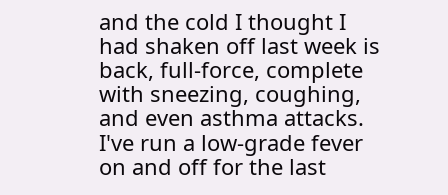and the cold I thought I had shaken off last week is back, full-force, complete with sneezing, coughing, and even asthma attacks. I've run a low-grade fever on and off for the last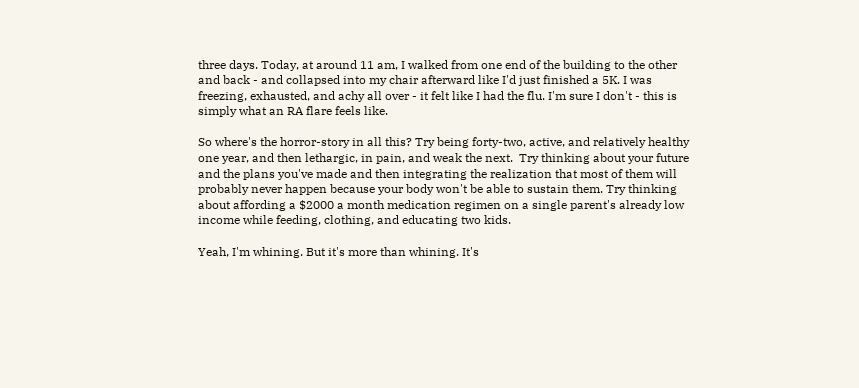three days. Today, at around 11 am, I walked from one end of the building to the other and back - and collapsed into my chair afterward like I'd just finished a 5K. I was freezing, exhausted, and achy all over - it felt like I had the flu. I'm sure I don't - this is simply what an RA flare feels like.

So where's the horror-story in all this? Try being forty-two, active, and relatively healthy one year, and then lethargic, in pain, and weak the next.  Try thinking about your future and the plans you've made and then integrating the realization that most of them will probably never happen because your body won't be able to sustain them. Try thinking about affording a $2000 a month medication regimen on a single parent's already low income while feeding, clothing, and educating two kids.

Yeah, I'm whining. But it's more than whining. It's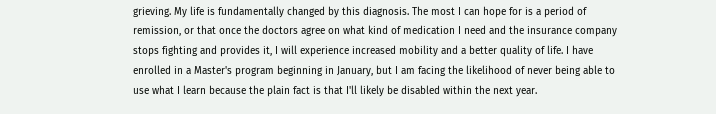grieving. My life is fundamentally changed by this diagnosis. The most I can hope for is a period of remission, or that once the doctors agree on what kind of medication I need and the insurance company stops fighting and provides it, I will experience increased mobility and a better quality of life. I have enrolled in a Master's program beginning in January, but I am facing the likelihood of never being able to use what I learn because the plain fact is that I'll likely be disabled within the next year.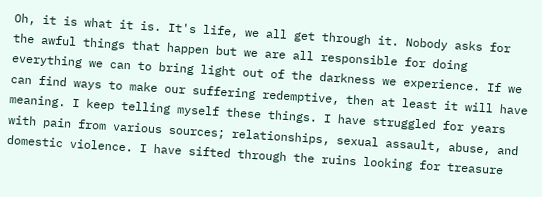Oh, it is what it is. It's life, we all get through it. Nobody asks for the awful things that happen but we are all responsible for doing everything we can to bring light out of the darkness we experience. If we can find ways to make our suffering redemptive, then at least it will have meaning. I keep telling myself these things. I have struggled for years with pain from various sources; relationships, sexual assault, abuse, and domestic violence. I have sifted through the ruins looking for treasure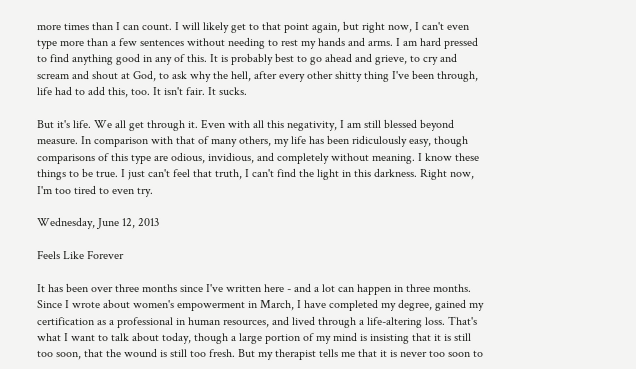more times than I can count. I will likely get to that point again, but right now, I can't even type more than a few sentences without needing to rest my hands and arms. I am hard pressed to find anything good in any of this. It is probably best to go ahead and grieve, to cry and scream and shout at God, to ask why the hell, after every other shitty thing I've been through, life had to add this, too. It isn't fair. It sucks.

But it's life. We all get through it. Even with all this negativity, I am still blessed beyond measure. In comparison with that of many others, my life has been ridiculously easy, though comparisons of this type are odious, invidious, and completely without meaning. I know these things to be true. I just can't feel that truth, I can't find the light in this darkness. Right now, I'm too tired to even try.

Wednesday, June 12, 2013

Feels Like Forever

It has been over three months since I've written here - and a lot can happen in three months. Since I wrote about women's empowerment in March, I have completed my degree, gained my certification as a professional in human resources, and lived through a life-altering loss. That's what I want to talk about today, though a large portion of my mind is insisting that it is still too soon, that the wound is still too fresh. But my therapist tells me that it is never too soon to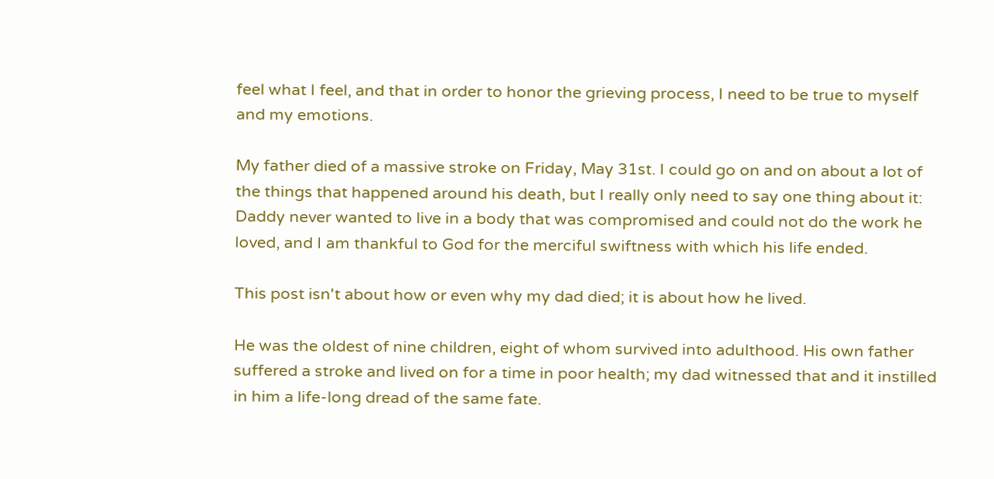feel what I feel, and that in order to honor the grieving process, I need to be true to myself and my emotions.

My father died of a massive stroke on Friday, May 31st. I could go on and on about a lot of the things that happened around his death, but I really only need to say one thing about it: Daddy never wanted to live in a body that was compromised and could not do the work he loved, and I am thankful to God for the merciful swiftness with which his life ended.

This post isn't about how or even why my dad died; it is about how he lived.

He was the oldest of nine children, eight of whom survived into adulthood. His own father suffered a stroke and lived on for a time in poor health; my dad witnessed that and it instilled in him a life-long dread of the same fate.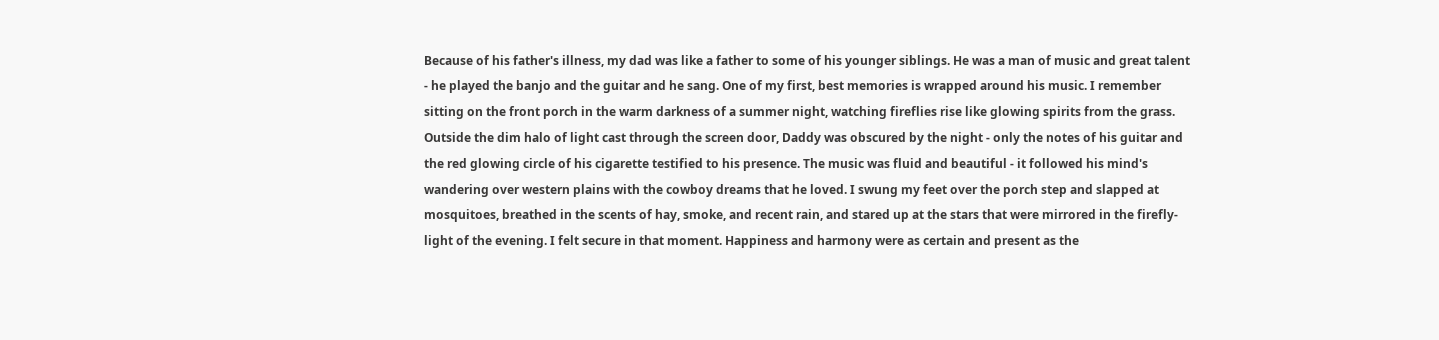Because of his father's illness, my dad was like a father to some of his younger siblings. He was a man of music and great talent - he played the banjo and the guitar and he sang. One of my first, best memories is wrapped around his music. I remember sitting on the front porch in the warm darkness of a summer night, watching fireflies rise like glowing spirits from the grass. Outside the dim halo of light cast through the screen door, Daddy was obscured by the night - only the notes of his guitar and the red glowing circle of his cigarette testified to his presence. The music was fluid and beautiful - it followed his mind's wandering over western plains with the cowboy dreams that he loved. I swung my feet over the porch step and slapped at mosquitoes, breathed in the scents of hay, smoke, and recent rain, and stared up at the stars that were mirrored in the firefly-light of the evening. I felt secure in that moment. Happiness and harmony were as certain and present as the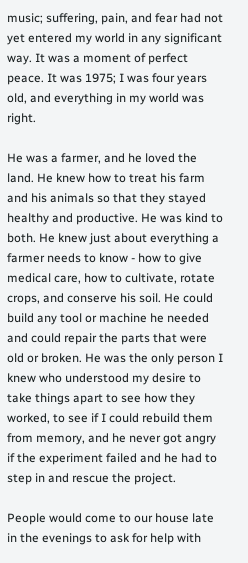music; suffering, pain, and fear had not yet entered my world in any significant way. It was a moment of perfect peace. It was 1975; I was four years old, and everything in my world was right.

He was a farmer, and he loved the land. He knew how to treat his farm and his animals so that they stayed healthy and productive. He was kind to both. He knew just about everything a farmer needs to know - how to give medical care, how to cultivate, rotate crops, and conserve his soil. He could build any tool or machine he needed and could repair the parts that were old or broken. He was the only person I knew who understood my desire to take things apart to see how they worked, to see if I could rebuild them from memory, and he never got angry if the experiment failed and he had to step in and rescue the project.

People would come to our house late in the evenings to ask for help with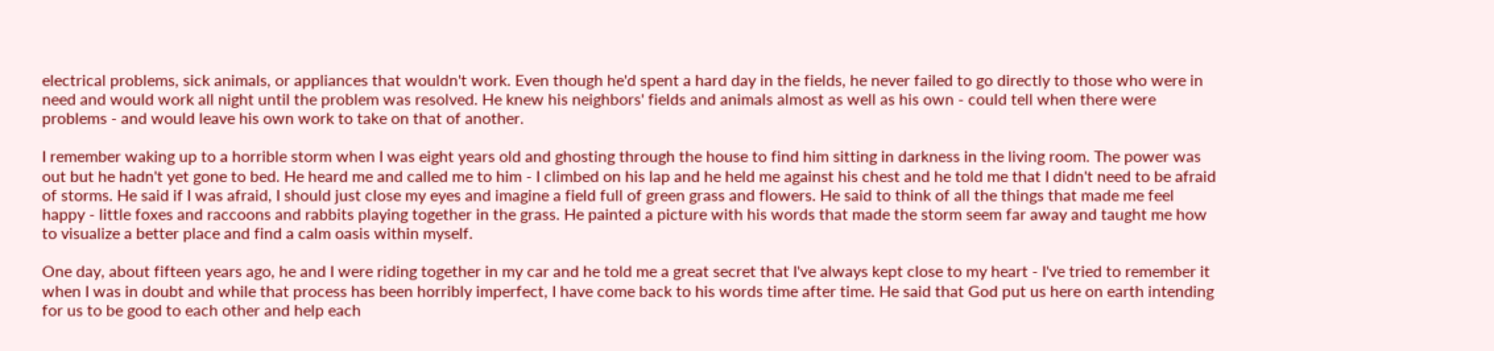electrical problems, sick animals, or appliances that wouldn't work. Even though he'd spent a hard day in the fields, he never failed to go directly to those who were in need and would work all night until the problem was resolved. He knew his neighbors' fields and animals almost as well as his own - could tell when there were problems - and would leave his own work to take on that of another.

I remember waking up to a horrible storm when I was eight years old and ghosting through the house to find him sitting in darkness in the living room. The power was out but he hadn't yet gone to bed. He heard me and called me to him - I climbed on his lap and he held me against his chest and he told me that I didn't need to be afraid of storms. He said if I was afraid, I should just close my eyes and imagine a field full of green grass and flowers. He said to think of all the things that made me feel happy - little foxes and raccoons and rabbits playing together in the grass. He painted a picture with his words that made the storm seem far away and taught me how to visualize a better place and find a calm oasis within myself.

One day, about fifteen years ago, he and I were riding together in my car and he told me a great secret that I've always kept close to my heart - I've tried to remember it when I was in doubt and while that process has been horribly imperfect, I have come back to his words time after time. He said that God put us here on earth intending for us to be good to each other and help each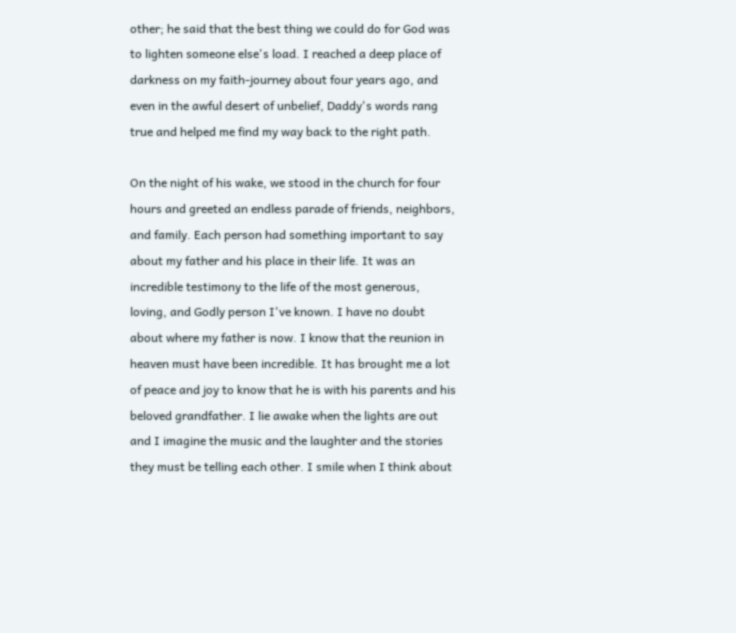other; he said that the best thing we could do for God was to lighten someone else's load. I reached a deep place of darkness on my faith-journey about four years ago, and even in the awful desert of unbelief, Daddy's words rang true and helped me find my way back to the right path.

On the night of his wake, we stood in the church for four hours and greeted an endless parade of friends, neighbors, and family. Each person had something important to say about my father and his place in their life. It was an incredible testimony to the life of the most generous, loving, and Godly person I've known. I have no doubt about where my father is now. I know that the reunion in heaven must have been incredible. It has brought me a lot of peace and joy to know that he is with his parents and his beloved grandfather. I lie awake when the lights are out and I imagine the music and the laughter and the stories they must be telling each other. I smile when I think about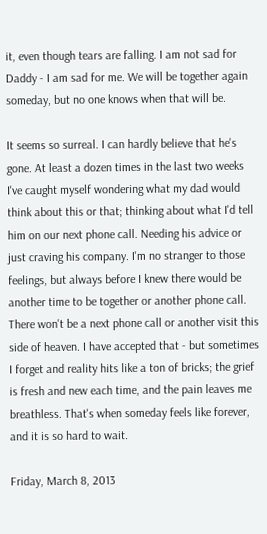it, even though tears are falling. I am not sad for Daddy - I am sad for me. We will be together again someday, but no one knows when that will be.

It seems so surreal. I can hardly believe that he's gone. At least a dozen times in the last two weeks I've caught myself wondering what my dad would think about this or that; thinking about what I'd tell him on our next phone call. Needing his advice or just craving his company. I'm no stranger to those feelings, but always before I knew there would be another time to be together or another phone call. There won't be a next phone call or another visit this side of heaven. I have accepted that - but sometimes I forget and reality hits like a ton of bricks; the grief is fresh and new each time, and the pain leaves me breathless. That's when someday feels like forever, and it is so hard to wait.

Friday, March 8, 2013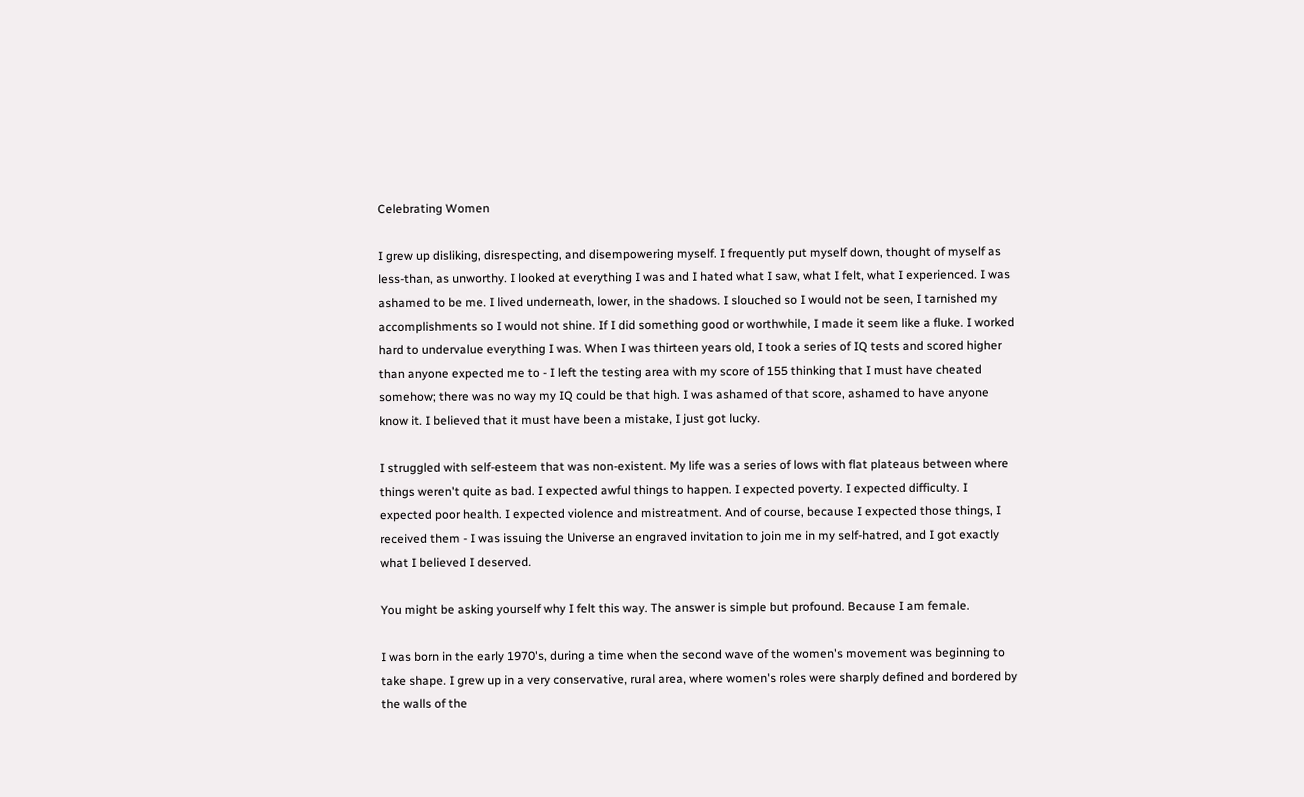Celebrating Women

I grew up disliking, disrespecting, and disempowering myself. I frequently put myself down, thought of myself as less-than, as unworthy. I looked at everything I was and I hated what I saw, what I felt, what I experienced. I was ashamed to be me. I lived underneath, lower, in the shadows. I slouched so I would not be seen, I tarnished my accomplishments so I would not shine. If I did something good or worthwhile, I made it seem like a fluke. I worked hard to undervalue everything I was. When I was thirteen years old, I took a series of IQ tests and scored higher than anyone expected me to - I left the testing area with my score of 155 thinking that I must have cheated somehow; there was no way my IQ could be that high. I was ashamed of that score, ashamed to have anyone know it. I believed that it must have been a mistake, I just got lucky.

I struggled with self-esteem that was non-existent. My life was a series of lows with flat plateaus between where things weren't quite as bad. I expected awful things to happen. I expected poverty. I expected difficulty. I expected poor health. I expected violence and mistreatment. And of course, because I expected those things, I received them - I was issuing the Universe an engraved invitation to join me in my self-hatred, and I got exactly what I believed I deserved.

You might be asking yourself why I felt this way. The answer is simple but profound. Because I am female.

I was born in the early 1970's, during a time when the second wave of the women's movement was beginning to take shape. I grew up in a very conservative, rural area, where women's roles were sharply defined and bordered by the walls of the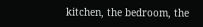kitchen, the bedroom, the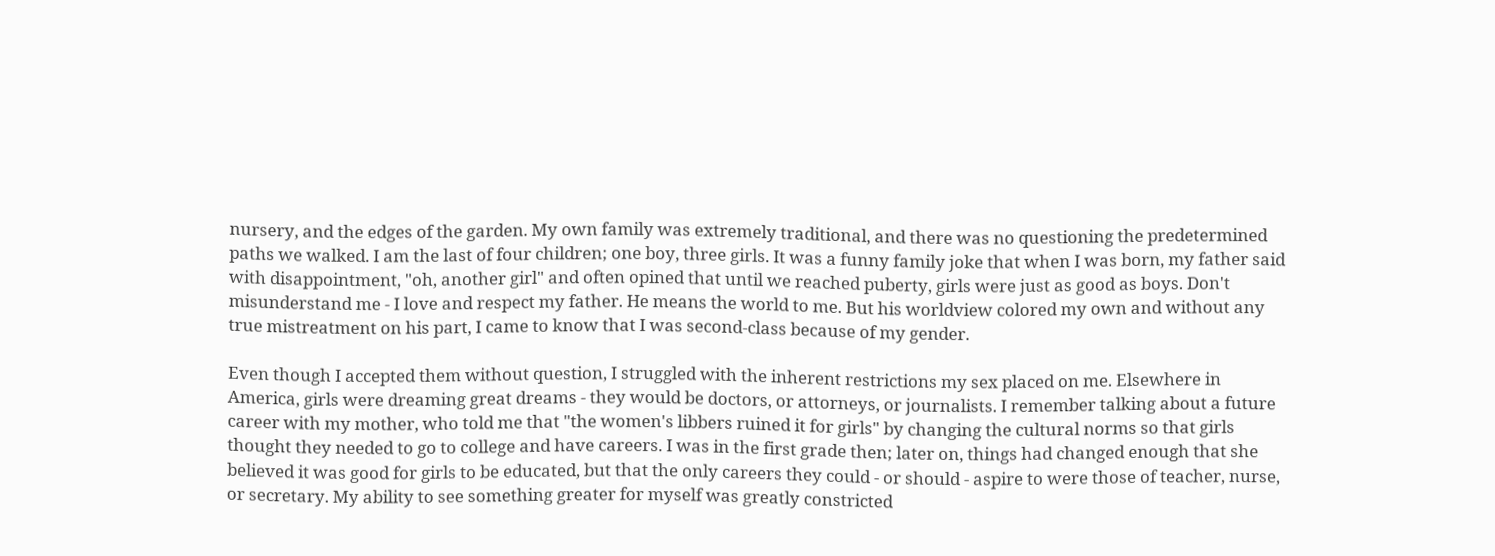nursery, and the edges of the garden. My own family was extremely traditional, and there was no questioning the predetermined paths we walked. I am the last of four children; one boy, three girls. It was a funny family joke that when I was born, my father said with disappointment, "oh, another girl" and often opined that until we reached puberty, girls were just as good as boys. Don't misunderstand me - I love and respect my father. He means the world to me. But his worldview colored my own and without any true mistreatment on his part, I came to know that I was second-class because of my gender.

Even though I accepted them without question, I struggled with the inherent restrictions my sex placed on me. Elsewhere in America, girls were dreaming great dreams - they would be doctors, or attorneys, or journalists. I remember talking about a future career with my mother, who told me that "the women's libbers ruined it for girls" by changing the cultural norms so that girls thought they needed to go to college and have careers. I was in the first grade then; later on, things had changed enough that she believed it was good for girls to be educated, but that the only careers they could - or should - aspire to were those of teacher, nurse, or secretary. My ability to see something greater for myself was greatly constricted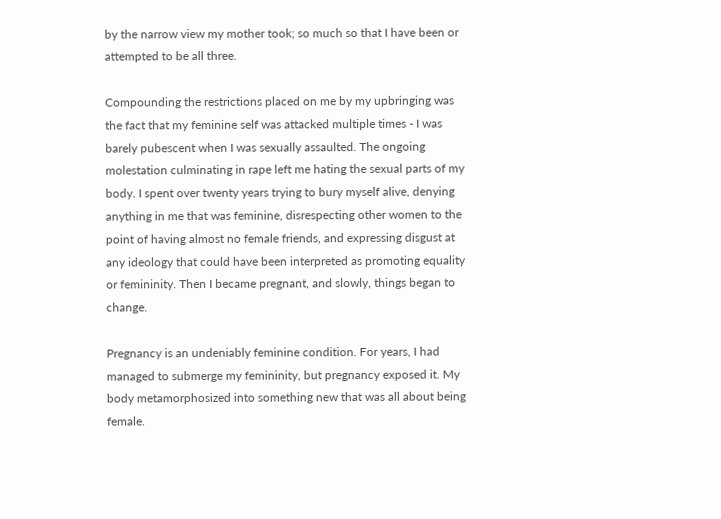by the narrow view my mother took; so much so that I have been or attempted to be all three.

Compounding the restrictions placed on me by my upbringing was the fact that my feminine self was attacked multiple times - I was barely pubescent when I was sexually assaulted. The ongoing molestation culminating in rape left me hating the sexual parts of my body. I spent over twenty years trying to bury myself alive, denying anything in me that was feminine, disrespecting other women to the point of having almost no female friends, and expressing disgust at any ideology that could have been interpreted as promoting equality or femininity. Then I became pregnant, and slowly, things began to change.

Pregnancy is an undeniably feminine condition. For years, I had managed to submerge my femininity, but pregnancy exposed it. My body metamorphosized into something new that was all about being female.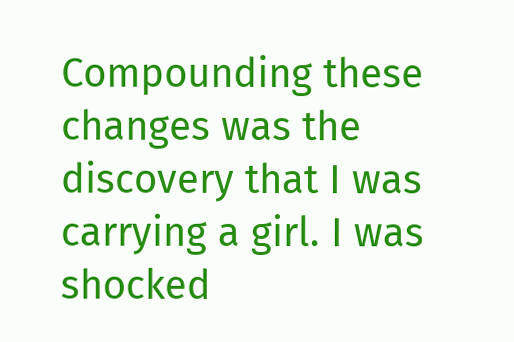Compounding these changes was the discovery that I was carrying a girl. I was shocked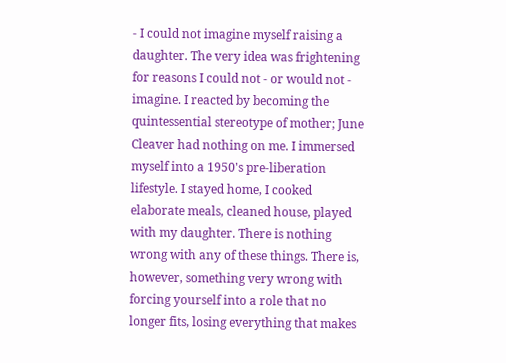- I could not imagine myself raising a daughter. The very idea was frightening for reasons I could not - or would not - imagine. I reacted by becoming the quintessential stereotype of mother; June Cleaver had nothing on me. I immersed myself into a 1950's pre-liberation lifestyle. I stayed home, I cooked elaborate meals, cleaned house, played with my daughter. There is nothing wrong with any of these things. There is, however, something very wrong with forcing yourself into a role that no longer fits, losing everything that makes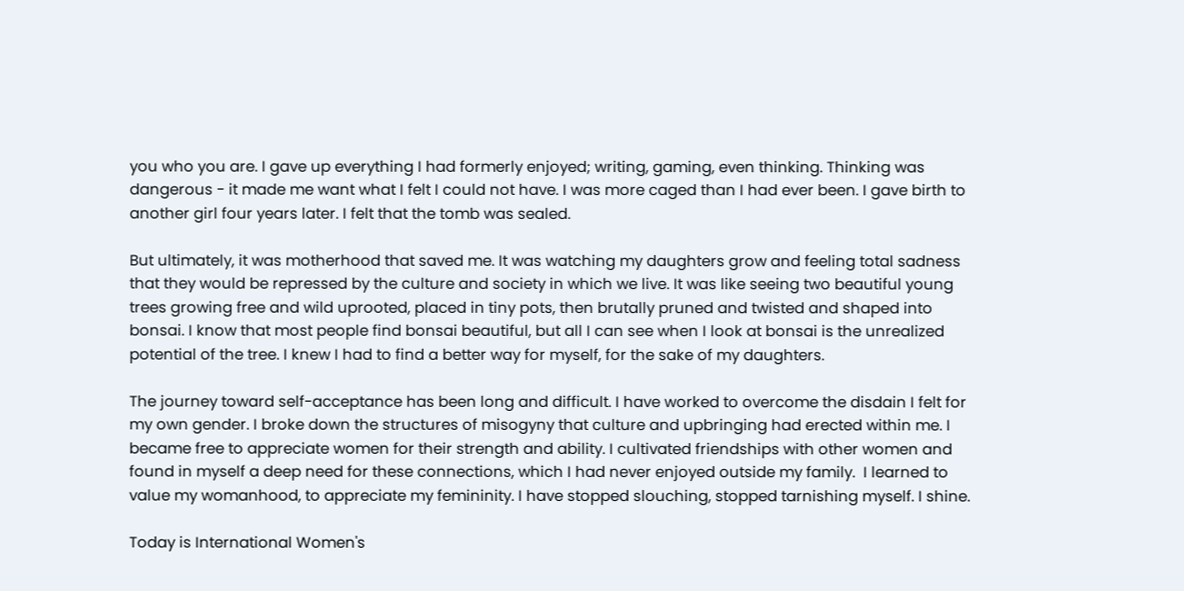you who you are. I gave up everything I had formerly enjoyed; writing, gaming, even thinking. Thinking was dangerous - it made me want what I felt I could not have. I was more caged than I had ever been. I gave birth to another girl four years later. I felt that the tomb was sealed.

But ultimately, it was motherhood that saved me. It was watching my daughters grow and feeling total sadness that they would be repressed by the culture and society in which we live. It was like seeing two beautiful young trees growing free and wild uprooted, placed in tiny pots, then brutally pruned and twisted and shaped into bonsai. I know that most people find bonsai beautiful, but all I can see when I look at bonsai is the unrealized potential of the tree. I knew I had to find a better way for myself, for the sake of my daughters.

The journey toward self-acceptance has been long and difficult. I have worked to overcome the disdain I felt for my own gender. I broke down the structures of misogyny that culture and upbringing had erected within me. I became free to appreciate women for their strength and ability. I cultivated friendships with other women and found in myself a deep need for these connections, which I had never enjoyed outside my family.  I learned to value my womanhood, to appreciate my femininity. I have stopped slouching, stopped tarnishing myself. I shine.

Today is International Women's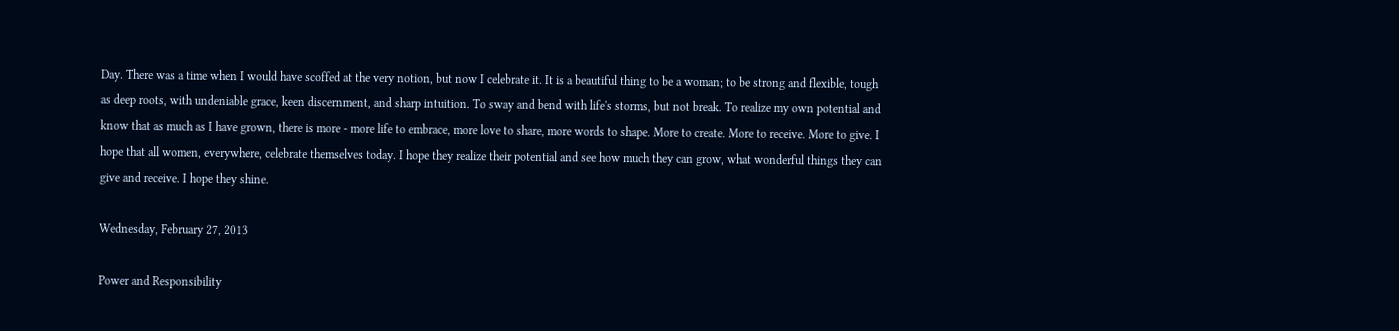Day. There was a time when I would have scoffed at the very notion, but now I celebrate it. It is a beautiful thing to be a woman; to be strong and flexible, tough as deep roots, with undeniable grace, keen discernment, and sharp intuition. To sway and bend with life's storms, but not break. To realize my own potential and know that as much as I have grown, there is more - more life to embrace, more love to share, more words to shape. More to create. More to receive. More to give. I hope that all women, everywhere, celebrate themselves today. I hope they realize their potential and see how much they can grow, what wonderful things they can give and receive. I hope they shine.

Wednesday, February 27, 2013

Power and Responsibility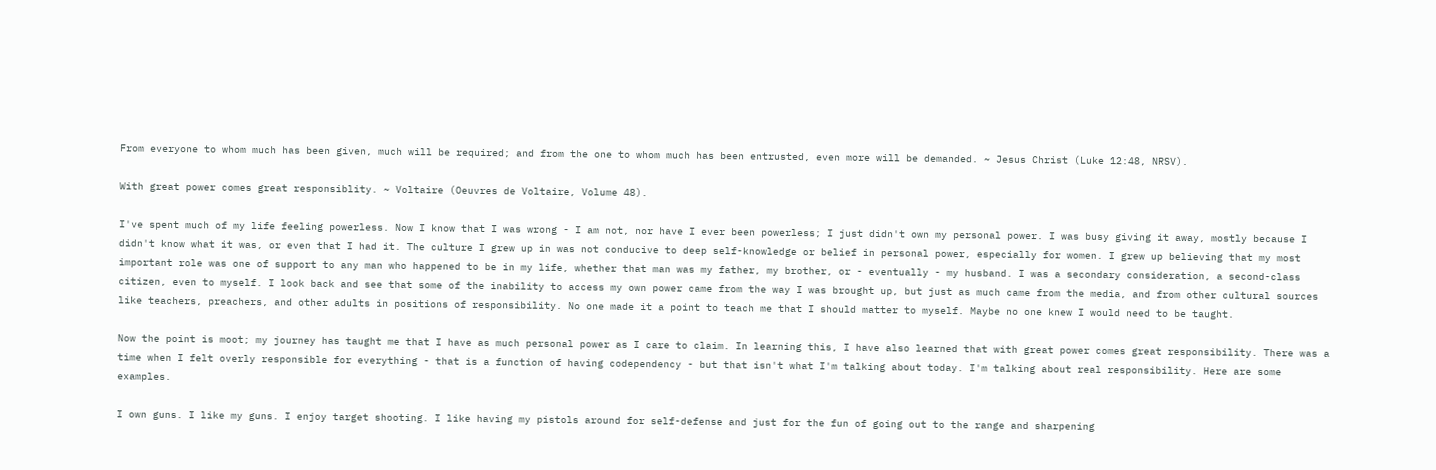From everyone to whom much has been given, much will be required; and from the one to whom much has been entrusted, even more will be demanded. ~ Jesus Christ (Luke 12:48, NRSV).

With great power comes great responsiblity. ~ Voltaire (Oeuvres de Voltaire, Volume 48).

I've spent much of my life feeling powerless. Now I know that I was wrong - I am not, nor have I ever been powerless; I just didn't own my personal power. I was busy giving it away, mostly because I didn't know what it was, or even that I had it. The culture I grew up in was not conducive to deep self-knowledge or belief in personal power, especially for women. I grew up believing that my most important role was one of support to any man who happened to be in my life, whether that man was my father, my brother, or - eventually - my husband. I was a secondary consideration, a second-class citizen, even to myself. I look back and see that some of the inability to access my own power came from the way I was brought up, but just as much came from the media, and from other cultural sources like teachers, preachers, and other adults in positions of responsibility. No one made it a point to teach me that I should matter to myself. Maybe no one knew I would need to be taught.

Now the point is moot; my journey has taught me that I have as much personal power as I care to claim. In learning this, I have also learned that with great power comes great responsibility. There was a time when I felt overly responsible for everything - that is a function of having codependency - but that isn't what I'm talking about today. I'm talking about real responsibility. Here are some examples.

I own guns. I like my guns. I enjoy target shooting. I like having my pistols around for self-defense and just for the fun of going out to the range and sharpening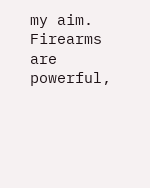my aim. Firearms are powerful,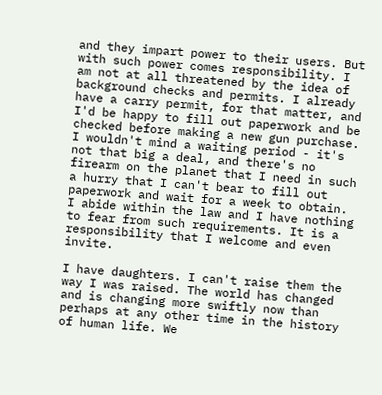and they impart power to their users. But with such power comes responsibility. I am not at all threatened by the idea of background checks and permits. I already have a carry permit, for that matter, and I'd be happy to fill out paperwork and be checked before making a new gun purchase. I wouldn't mind a waiting period - it's not that big a deal, and there's no firearm on the planet that I need in such a hurry that I can't bear to fill out paperwork and wait for a week to obtain. I abide within the law and I have nothing to fear from such requirements. It is a responsibility that I welcome and even invite.

I have daughters. I can't raise them the way I was raised. The world has changed and is changing more swiftly now than perhaps at any other time in the history of human life. We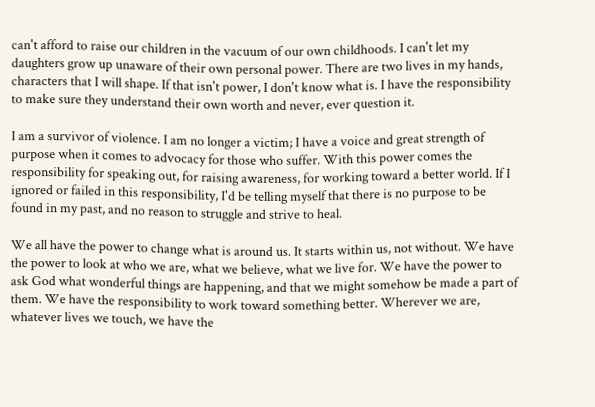can't afford to raise our children in the vacuum of our own childhoods. I can't let my daughters grow up unaware of their own personal power. There are two lives in my hands, characters that I will shape. If that isn't power, I don't know what is. I have the responsibility to make sure they understand their own worth and never, ever question it.

I am a survivor of violence. I am no longer a victim; I have a voice and great strength of purpose when it comes to advocacy for those who suffer. With this power comes the responsibility for speaking out, for raising awareness, for working toward a better world. If I ignored or failed in this responsibility, I'd be telling myself that there is no purpose to be found in my past, and no reason to struggle and strive to heal.

We all have the power to change what is around us. It starts within us, not without. We have the power to look at who we are, what we believe, what we live for. We have the power to ask God what wonderful things are happening, and that we might somehow be made a part of them. We have the responsibility to work toward something better. Wherever we are, whatever lives we touch, we have the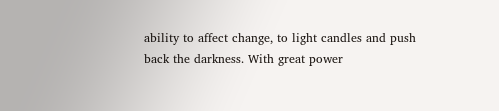ability to affect change, to light candles and push back the darkness. With great power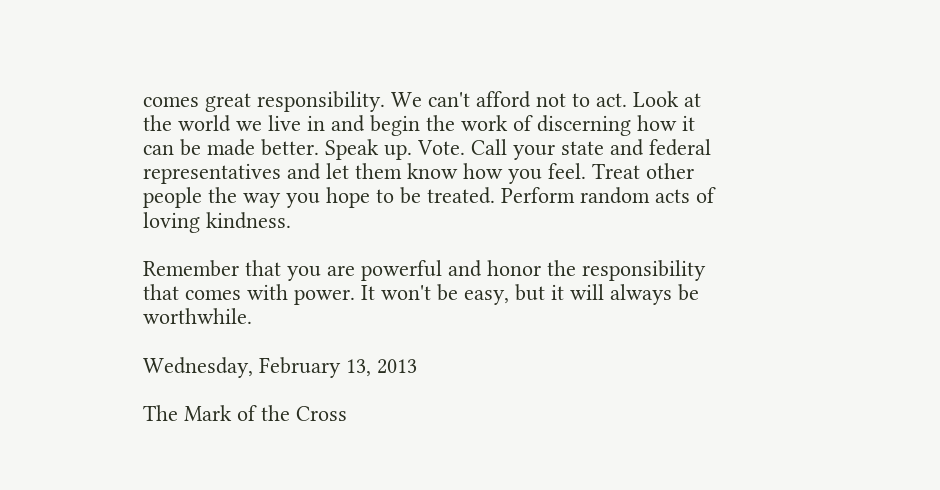comes great responsibility. We can't afford not to act. Look at the world we live in and begin the work of discerning how it can be made better. Speak up. Vote. Call your state and federal representatives and let them know how you feel. Treat other people the way you hope to be treated. Perform random acts of loving kindness.

Remember that you are powerful and honor the responsibility that comes with power. It won't be easy, but it will always be worthwhile.

Wednesday, February 13, 2013

The Mark of the Cross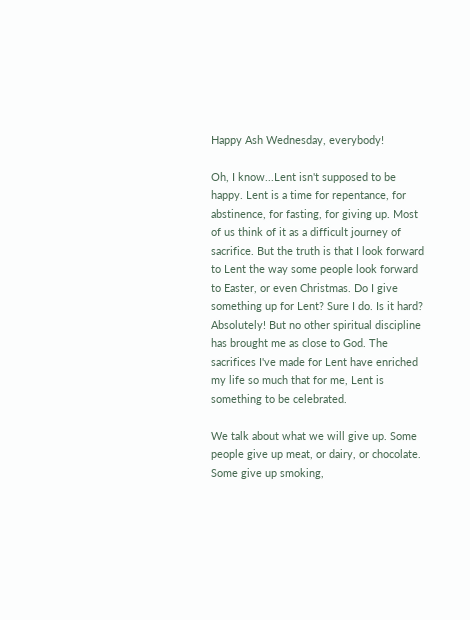Happy Ash Wednesday, everybody!

Oh, I know...Lent isn't supposed to be happy. Lent is a time for repentance, for abstinence, for fasting, for giving up. Most of us think of it as a difficult journey of sacrifice. But the truth is that I look forward to Lent the way some people look forward to Easter, or even Christmas. Do I give something up for Lent? Sure I do. Is it hard? Absolutely! But no other spiritual discipline has brought me as close to God. The sacrifices I've made for Lent have enriched my life so much that for me, Lent is something to be celebrated.

We talk about what we will give up. Some people give up meat, or dairy, or chocolate. Some give up smoking,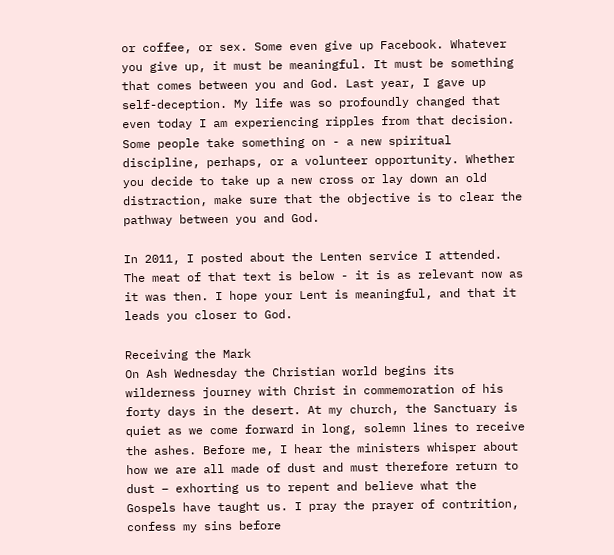or coffee, or sex. Some even give up Facebook. Whatever you give up, it must be meaningful. It must be something that comes between you and God. Last year, I gave up self-deception. My life was so profoundly changed that even today I am experiencing ripples from that decision. Some people take something on - a new spiritual discipline, perhaps, or a volunteer opportunity. Whether you decide to take up a new cross or lay down an old distraction, make sure that the objective is to clear the pathway between you and God.

In 2011, I posted about the Lenten service I attended. The meat of that text is below - it is as relevant now as it was then. I hope your Lent is meaningful, and that it leads you closer to God.

Receiving the Mark
On Ash Wednesday the Christian world begins its wilderness journey with Christ in commemoration of his forty days in the desert. At my church, the Sanctuary is quiet as we come forward in long, solemn lines to receive the ashes. Before me, I hear the ministers whisper about how we are all made of dust and must therefore return to dust – exhorting us to repent and believe what the Gospels have taught us. I pray the prayer of contrition, confess my sins before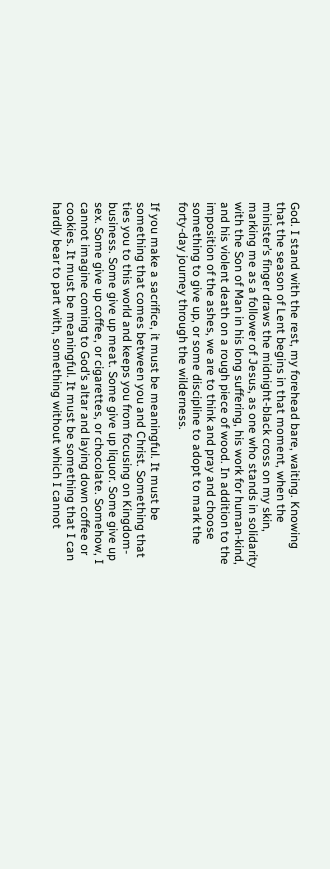God. I stand with the rest, my forehead bare, waiting. Knowing that the season of Lent begins in that moment, when the minister’s finger draws the midnight-black cross on my skin, marking me as a follower of Jesus, as one who stands in solidarity with the Son of Man in his long suffering, his work for human-kind, and his violent death on a rough piece of wood. In addition to the imposition of the ashes, we are to think and pray and choose something to give up, or some discipline to adopt to mark the forty-day journey through the wilderness.

If you make a sacrifice, it must be meaningful. It must be something that comes between you and Christ. Something that ties you to this world and keeps you from focusing on Kingdom-business. Some give up meat. Some give up liquor. Some give up sex. Some give up coffee, or cigarettes, or chocolate. Somehow, I cannot imagine coming to God’s altar and laying down coffee or cookies. It must be meaningful. It must be something that I can hardly bear to part with, something without which I cannot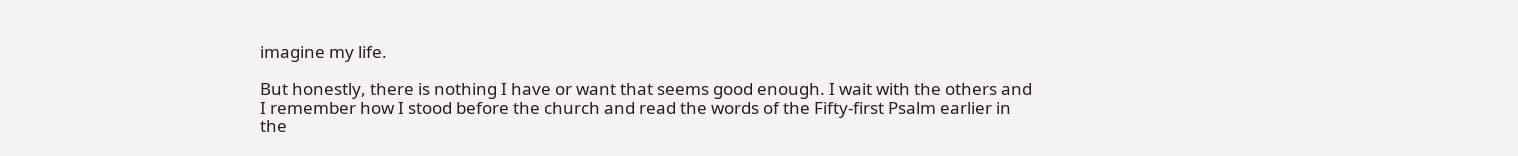imagine my life.

But honestly, there is nothing I have or want that seems good enough. I wait with the others and I remember how I stood before the church and read the words of the Fifty-first Psalm earlier in the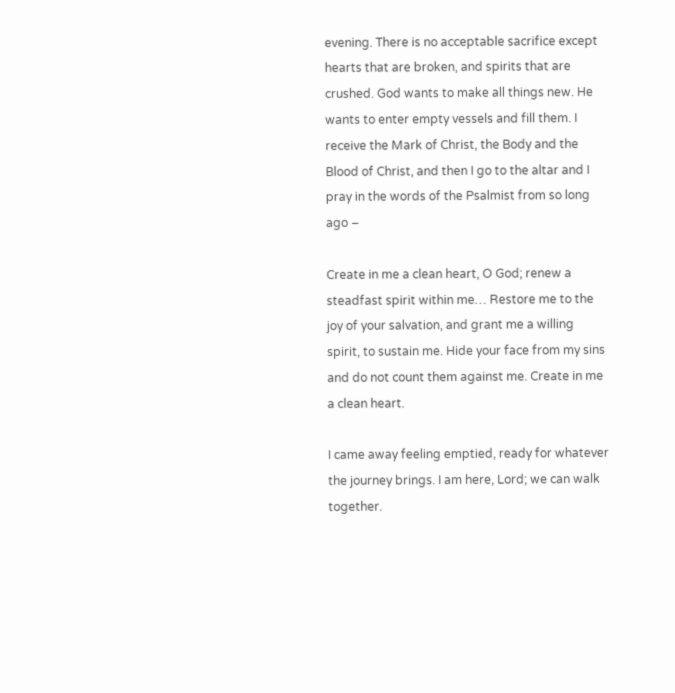evening. There is no acceptable sacrifice except hearts that are broken, and spirits that are crushed. God wants to make all things new. He wants to enter empty vessels and fill them. I receive the Mark of Christ, the Body and the Blood of Christ, and then I go to the altar and I pray in the words of the Psalmist from so long ago –

Create in me a clean heart, O God; renew a steadfast spirit within me… Restore me to the joy of your salvation, and grant me a willing spirit, to sustain me. Hide your face from my sins and do not count them against me. Create in me a clean heart.

I came away feeling emptied, ready for whatever the journey brings. I am here, Lord; we can walk together.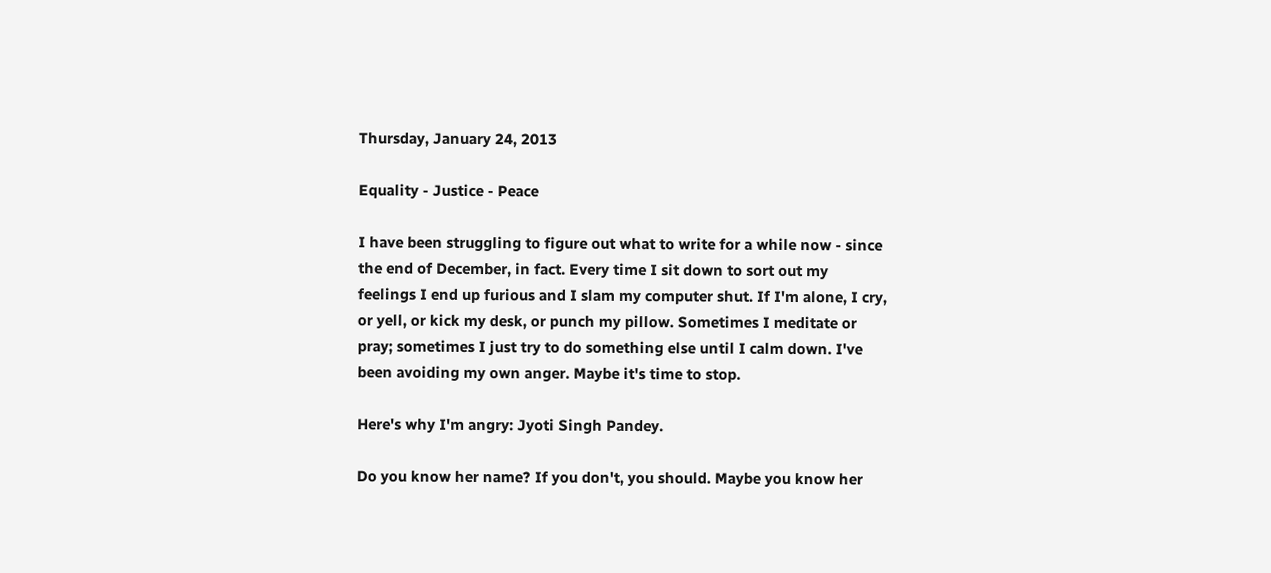Thursday, January 24, 2013

Equality - Justice - Peace

I have been struggling to figure out what to write for a while now - since the end of December, in fact. Every time I sit down to sort out my feelings I end up furious and I slam my computer shut. If I'm alone, I cry, or yell, or kick my desk, or punch my pillow. Sometimes I meditate or pray; sometimes I just try to do something else until I calm down. I've been avoiding my own anger. Maybe it's time to stop.

Here's why I'm angry: Jyoti Singh Pandey.

Do you know her name? If you don't, you should. Maybe you know her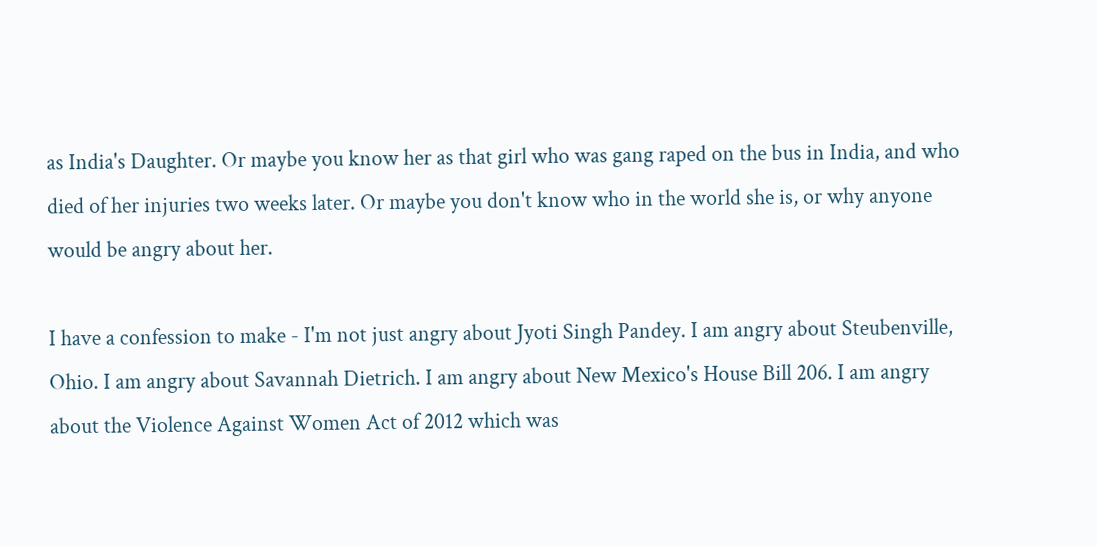as India's Daughter. Or maybe you know her as that girl who was gang raped on the bus in India, and who died of her injuries two weeks later. Or maybe you don't know who in the world she is, or why anyone would be angry about her.

I have a confession to make - I'm not just angry about Jyoti Singh Pandey. I am angry about Steubenville, Ohio. I am angry about Savannah Dietrich. I am angry about New Mexico's House Bill 206. I am angry about the Violence Against Women Act of 2012 which was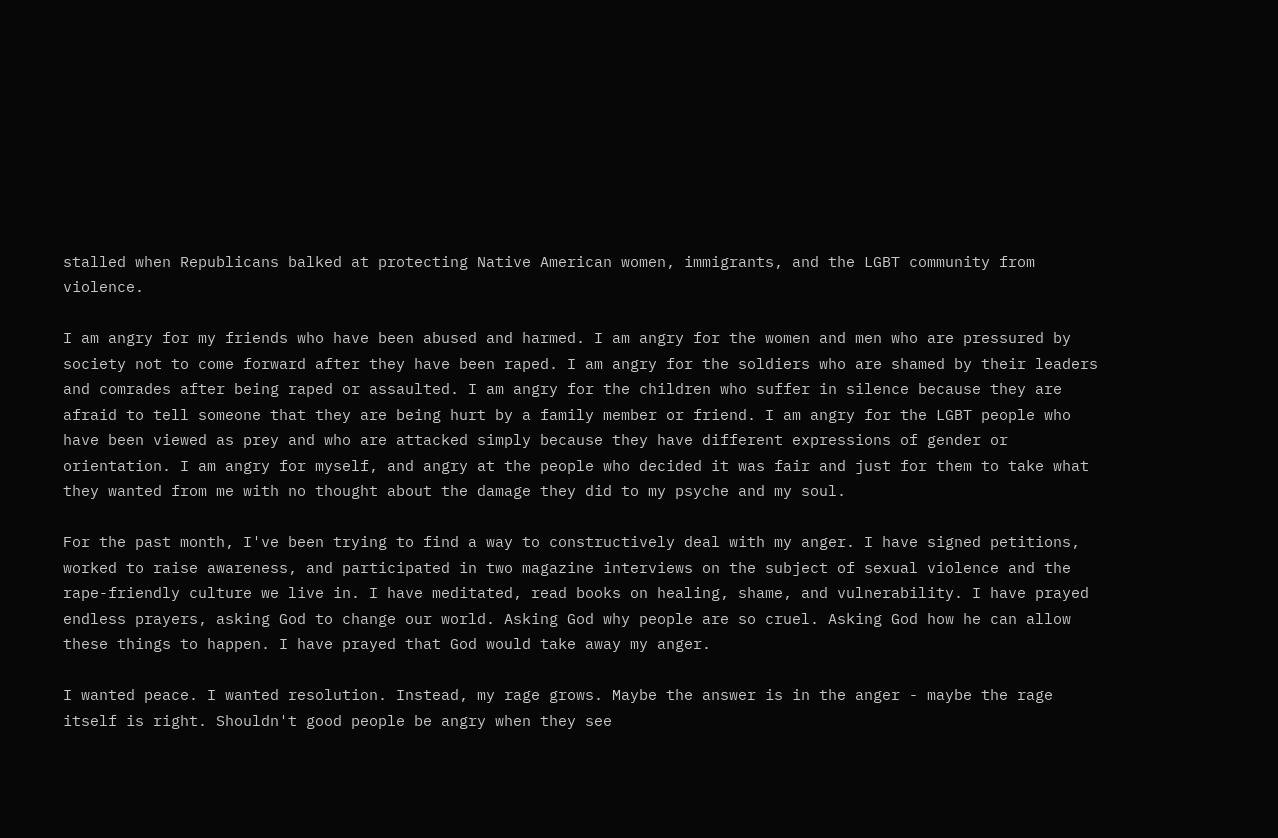stalled when Republicans balked at protecting Native American women, immigrants, and the LGBT community from violence.

I am angry for my friends who have been abused and harmed. I am angry for the women and men who are pressured by society not to come forward after they have been raped. I am angry for the soldiers who are shamed by their leaders and comrades after being raped or assaulted. I am angry for the children who suffer in silence because they are afraid to tell someone that they are being hurt by a family member or friend. I am angry for the LGBT people who have been viewed as prey and who are attacked simply because they have different expressions of gender or orientation. I am angry for myself, and angry at the people who decided it was fair and just for them to take what they wanted from me with no thought about the damage they did to my psyche and my soul.

For the past month, I've been trying to find a way to constructively deal with my anger. I have signed petitions, worked to raise awareness, and participated in two magazine interviews on the subject of sexual violence and the rape-friendly culture we live in. I have meditated, read books on healing, shame, and vulnerability. I have prayed endless prayers, asking God to change our world. Asking God why people are so cruel. Asking God how he can allow these things to happen. I have prayed that God would take away my anger.

I wanted peace. I wanted resolution. Instead, my rage grows. Maybe the answer is in the anger - maybe the rage itself is right. Shouldn't good people be angry when they see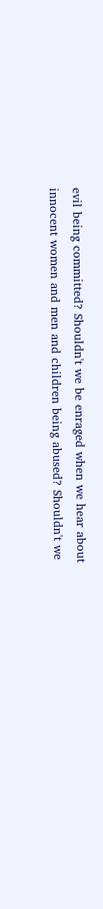evil being committed? Shouldn't we be enraged when we hear about innocent women and men and children being abused? Shouldn't we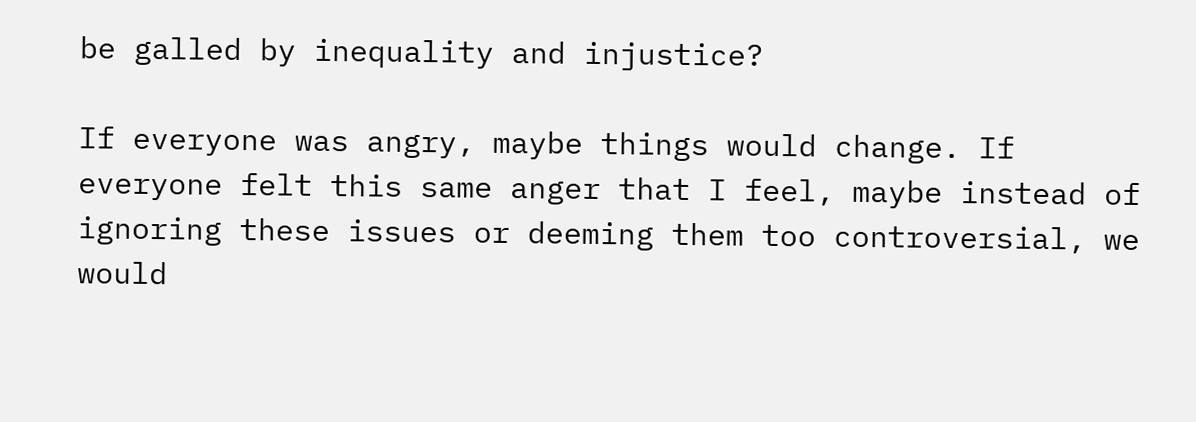be galled by inequality and injustice?

If everyone was angry, maybe things would change. If everyone felt this same anger that I feel, maybe instead of ignoring these issues or deeming them too controversial, we would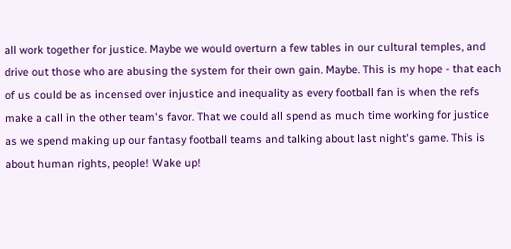all work together for justice. Maybe we would overturn a few tables in our cultural temples, and drive out those who are abusing the system for their own gain. Maybe. This is my hope - that each of us could be as incensed over injustice and inequality as every football fan is when the refs make a call in the other team's favor. That we could all spend as much time working for justice as we spend making up our fantasy football teams and talking about last night's game. This is about human rights, people! Wake up!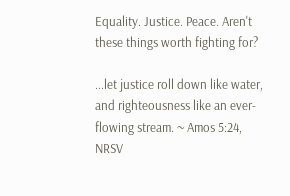Equality. Justice. Peace. Aren't these things worth fighting for?

...let justice roll down like water, and righteousness like an ever-flowing stream. ~ Amos 5:24, NRSV